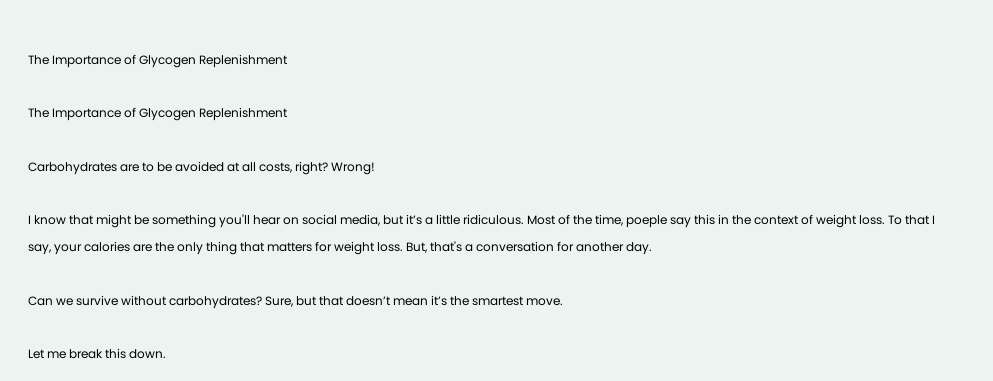The Importance of Glycogen Replenishment

The Importance of Glycogen Replenishment

Carbohydrates are to be avoided at all costs, right? Wrong!

I know that might be something you'll hear on social media, but it’s a little ridiculous. Most of the time, poeple say this in the context of weight loss. To that I say, your calories are the only thing that matters for weight loss. But, that's a conversation for another day.

Can we survive without carbohydrates? Sure, but that doesn’t mean it’s the smartest move.

Let me break this down.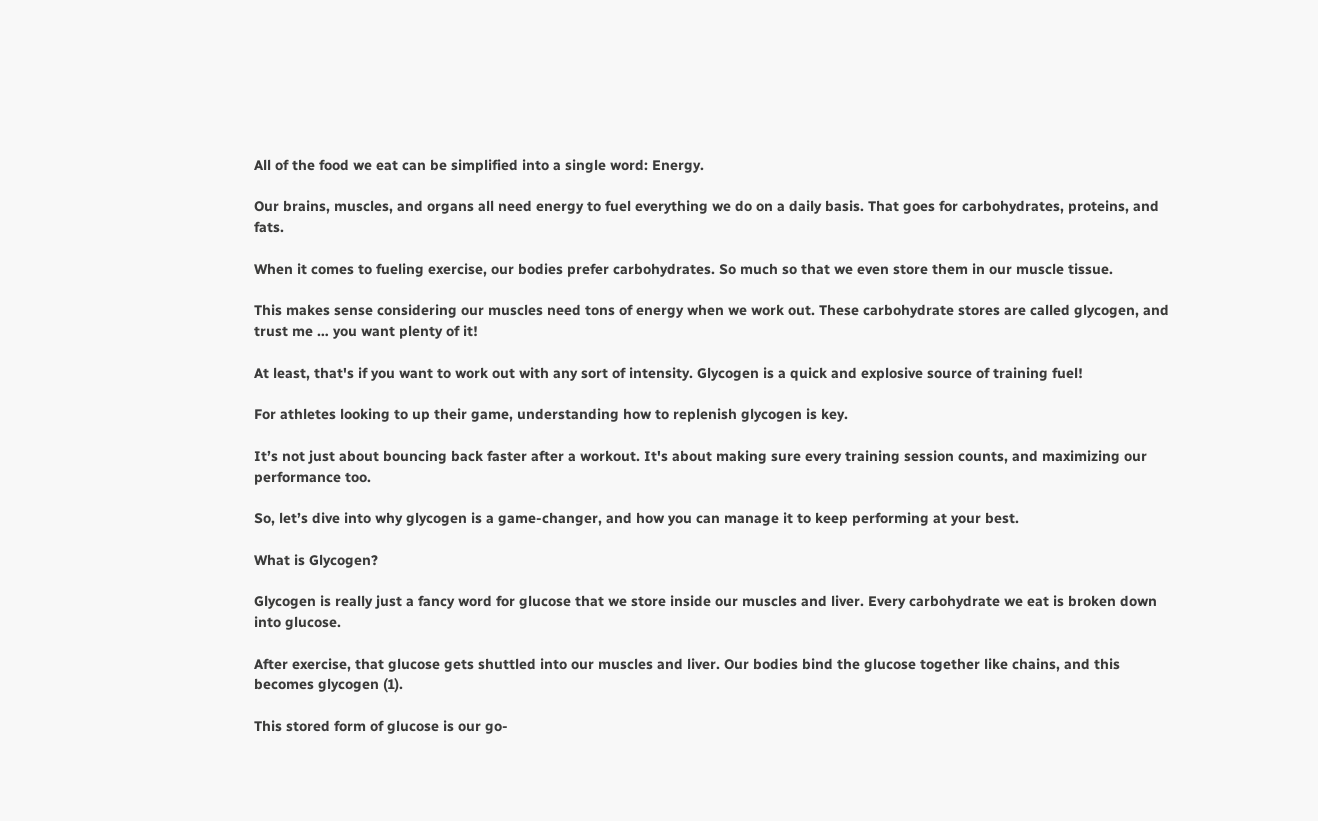All of the food we eat can be simplified into a single word: Energy.

Our brains, muscles, and organs all need energy to fuel everything we do on a daily basis. That goes for carbohydrates, proteins, and fats.

When it comes to fueling exercise, our bodies prefer carbohydrates. So much so that we even store them in our muscle tissue.

This makes sense considering our muscles need tons of energy when we work out. These carbohydrate stores are called glycogen, and trust me … you want plenty of it!

At least, that's if you want to work out with any sort of intensity. Glycogen is a quick and explosive source of training fuel!

For athletes looking to up their game, understanding how to replenish glycogen is key.

It’s not just about bouncing back faster after a workout. It's about making sure every training session counts, and maximizing our performance too.

So, let’s dive into why glycogen is a game-changer, and how you can manage it to keep performing at your best.

What is Glycogen?

Glycogen is really just a fancy word for glucose that we store inside our muscles and liver. Every carbohydrate we eat is broken down into glucose.

After exercise, that glucose gets shuttled into our muscles and liver. Our bodies bind the glucose together like chains, and this becomes glycogen (1).

This stored form of glucose is our go-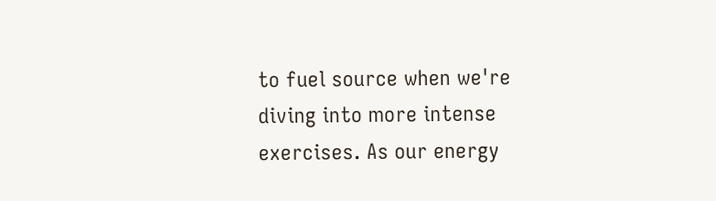to fuel source when we're diving into more intense exercises. As our energy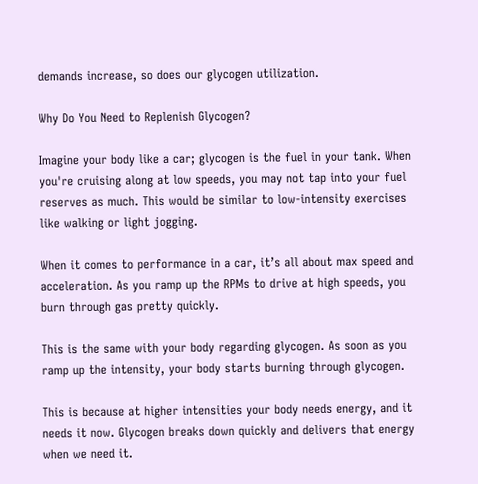demands increase, so does our glycogen utilization.

Why Do You Need to Replenish Glycogen?

Imagine your body like a car; glycogen is the fuel in your tank. When you're cruising along at low speeds, you may not tap into your fuel reserves as much. This would be similar to low-intensity exercises like walking or light jogging.

When it comes to performance in a car, it’s all about max speed and acceleration. As you ramp up the RPMs to drive at high speeds, you burn through gas pretty quickly.

This is the same with your body regarding glycogen. As soon as you ramp up the intensity, your body starts burning through glycogen.

This is because at higher intensities your body needs energy, and it needs it now. Glycogen breaks down quickly and delivers that energy when we need it.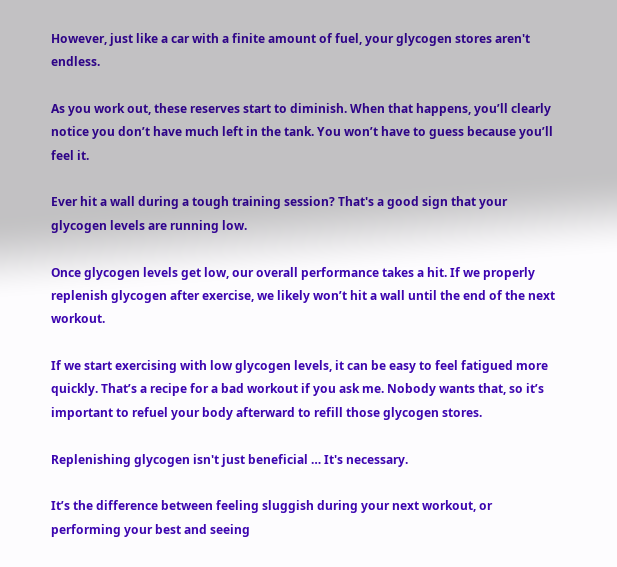However, just like a car with a finite amount of fuel, your glycogen stores aren't endless.

As you work out, these reserves start to diminish. When that happens, you’ll clearly notice you don’t have much left in the tank. You won’t have to guess because you’ll feel it.

Ever hit a wall during a tough training session? That's a good sign that your glycogen levels are running low.

Once glycogen levels get low, our overall performance takes a hit. If we properly replenish glycogen after exercise, we likely won’t hit a wall until the end of the next workout.

If we start exercising with low glycogen levels, it can be easy to feel fatigued more quickly. That’s a recipe for a bad workout if you ask me. Nobody wants that, so it’s important to refuel your body afterward to refill those glycogen stores.

Replenishing glycogen isn't just beneficial … It's necessary.

It’s the difference between feeling sluggish during your next workout, or performing your best and seeing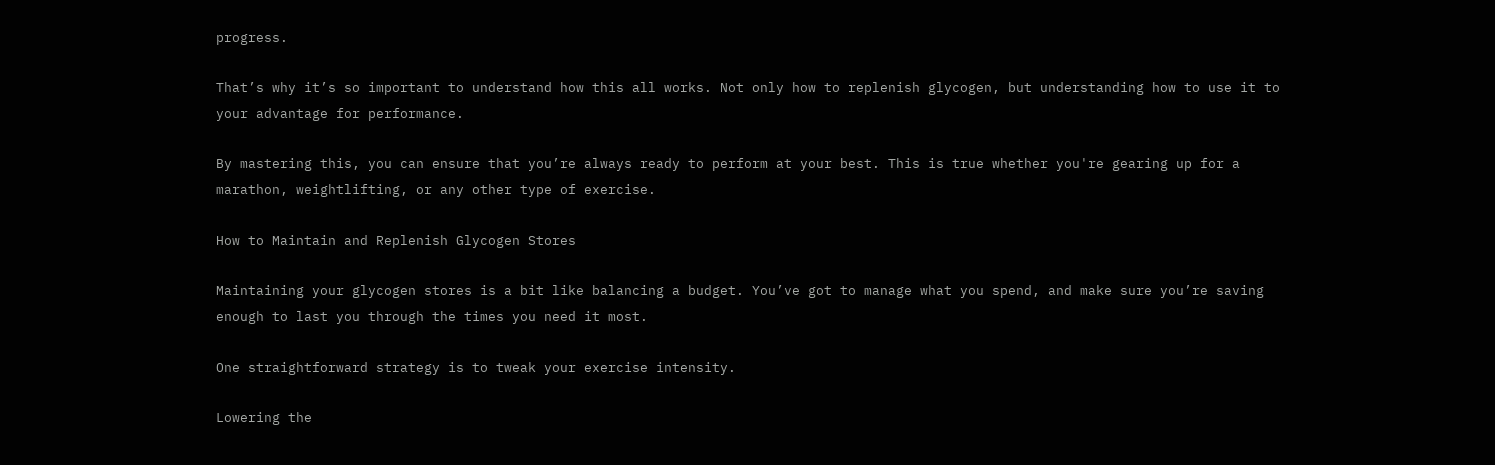progress.

That’s why it’s so important to understand how this all works. Not only how to replenish glycogen, but understanding how to use it to your advantage for performance.

By mastering this, you can ensure that you’re always ready to perform at your best. This is true whether you're gearing up for a marathon, weightlifting, or any other type of exercise.

How to Maintain and Replenish Glycogen Stores

Maintaining your glycogen stores is a bit like balancing a budget. You’ve got to manage what you spend, and make sure you’re saving enough to last you through the times you need it most.

One straightforward strategy is to tweak your exercise intensity.

Lowering the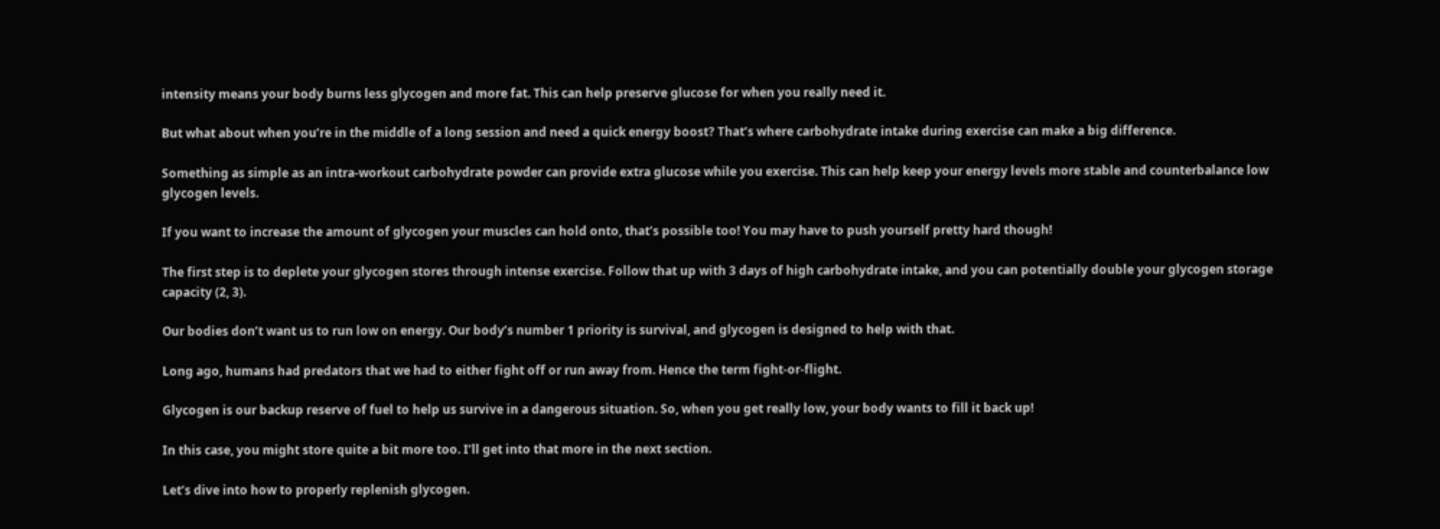intensity means your body burns less glycogen and more fat. This can help preserve glucose for when you really need it.

But what about when you’re in the middle of a long session and need a quick energy boost? That’s where carbohydrate intake during exercise can make a big difference.

Something as simple as an intra-workout carbohydrate powder can provide extra glucose while you exercise. This can help keep your energy levels more stable and counterbalance low glycogen levels.

If you want to increase the amount of glycogen your muscles can hold onto, that’s possible too! You may have to push yourself pretty hard though!

The first step is to deplete your glycogen stores through intense exercise. Follow that up with 3 days of high carbohydrate intake, and you can potentially double your glycogen storage capacity (2, 3).

Our bodies don’t want us to run low on energy. Our body’s number 1 priority is survival, and glycogen is designed to help with that.

Long ago, humans had predators that we had to either fight off or run away from. Hence the term fight-or-flight.

Glycogen is our backup reserve of fuel to help us survive in a dangerous situation. So, when you get really low, your body wants to fill it back up!

In this case, you might store quite a bit more too. I’ll get into that more in the next section.

Let’s dive into how to properly replenish glycogen.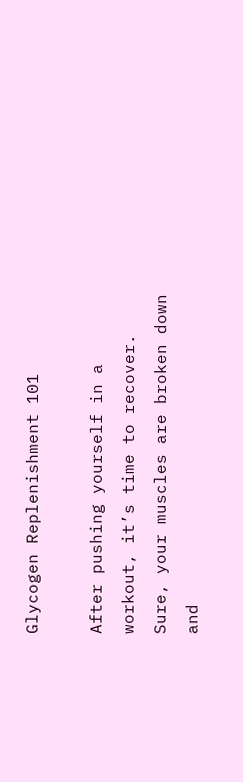Glycogen Replenishment 101

After pushing yourself in a workout, it’s time to recover. Sure, your muscles are broken down and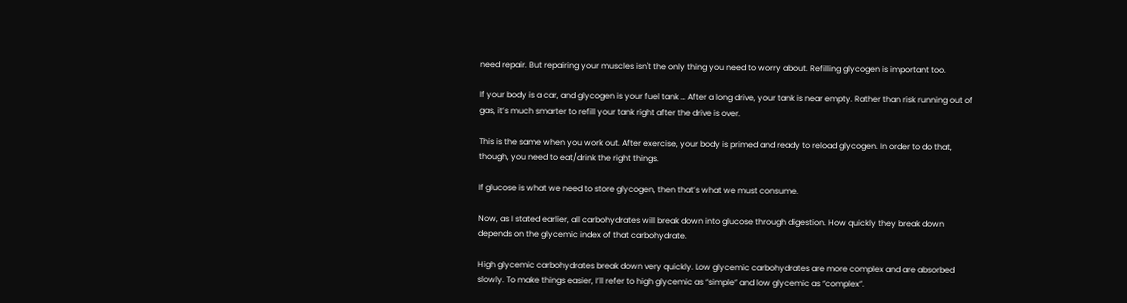need repair. But repairing your muscles isn't the only thing you need to worry about. Refilling glycogen is important too.

If your body is a car, and glycogen is your fuel tank … After a long drive, your tank is near empty. Rather than risk running out of gas, it’s much smarter to refill your tank right after the drive is over.

This is the same when you work out. After exercise, your body is primed and ready to reload glycogen. In order to do that, though, you need to eat/drink the right things.

If glucose is what we need to store glycogen, then that’s what we must consume.

Now, as I stated earlier, all carbohydrates will break down into glucose through digestion. How quickly they break down depends on the glycemic index of that carbohydrate.

High glycemic carbohydrates break down very quickly. Low glycemic carbohydrates are more complex and are absorbed slowly. To make things easier, I’ll refer to high glycemic as “simple” and low glycemic as “complex”.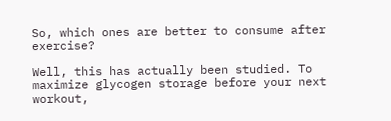So, which ones are better to consume after exercise?

Well, this has actually been studied. To maximize glycogen storage before your next workout,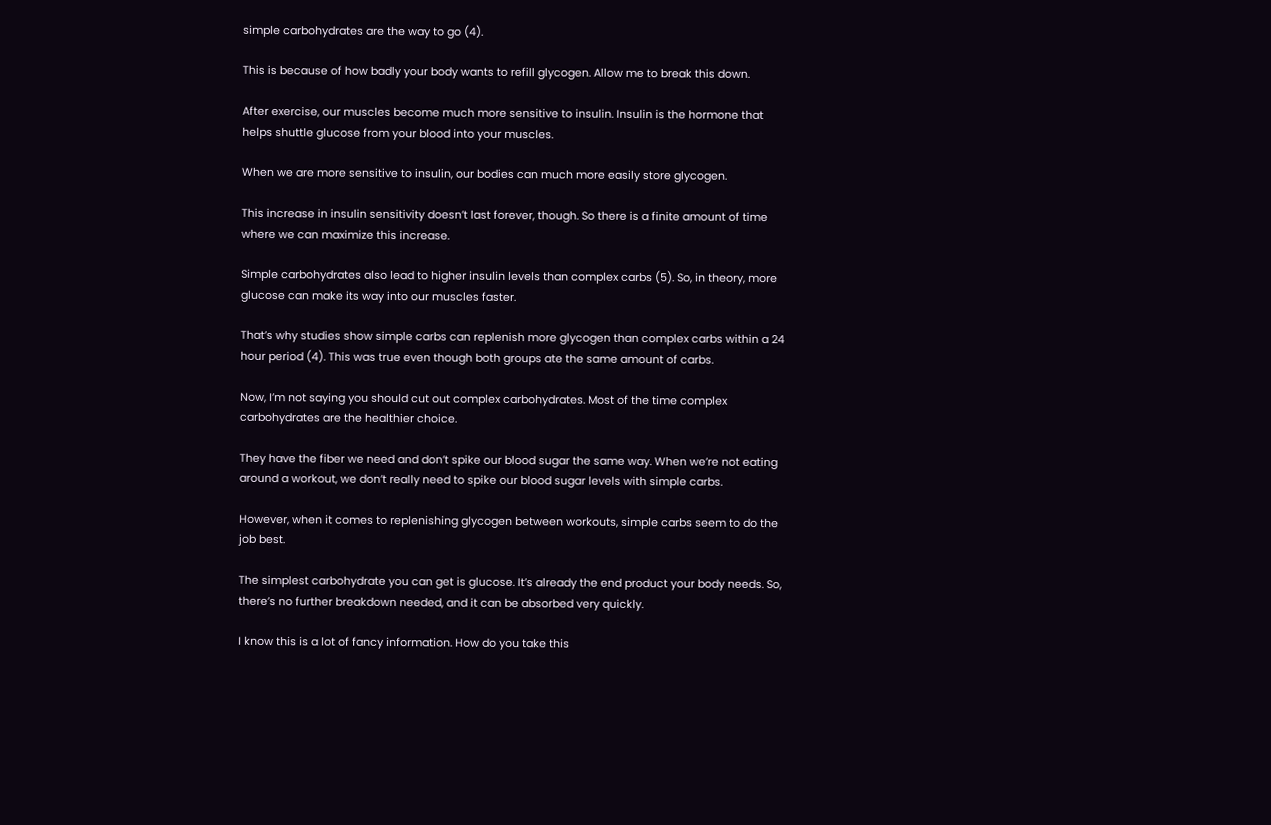simple carbohydrates are the way to go (4).

This is because of how badly your body wants to refill glycogen. Allow me to break this down.

After exercise, our muscles become much more sensitive to insulin. Insulin is the hormone that helps shuttle glucose from your blood into your muscles.

When we are more sensitive to insulin, our bodies can much more easily store glycogen.

This increase in insulin sensitivity doesn’t last forever, though. So there is a finite amount of time where we can maximize this increase.

Simple carbohydrates also lead to higher insulin levels than complex carbs (5). So, in theory, more glucose can make its way into our muscles faster.

That’s why studies show simple carbs can replenish more glycogen than complex carbs within a 24 hour period (4). This was true even though both groups ate the same amount of carbs.

Now, I’m not saying you should cut out complex carbohydrates. Most of the time complex carbohydrates are the healthier choice.

They have the fiber we need and don’t spike our blood sugar the same way. When we’re not eating around a workout, we don’t really need to spike our blood sugar levels with simple carbs.

However, when it comes to replenishing glycogen between workouts, simple carbs seem to do the job best.

The simplest carbohydrate you can get is glucose. It’s already the end product your body needs. So, there’s no further breakdown needed, and it can be absorbed very quickly.

I know this is a lot of fancy information. How do you take this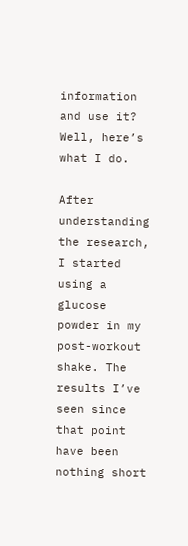information and use it? Well, here’s what I do.

After understanding the research, I started using a glucose powder in my post-workout shake. The results I’ve seen since that point have been nothing short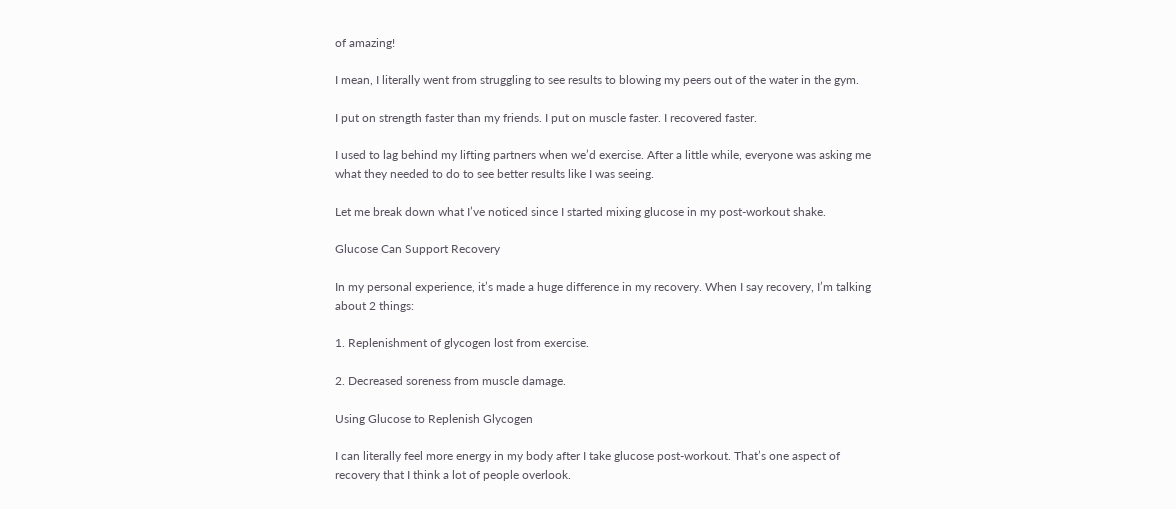of amazing!

I mean, I literally went from struggling to see results to blowing my peers out of the water in the gym.

I put on strength faster than my friends. I put on muscle faster. I recovered faster.

I used to lag behind my lifting partners when we’d exercise. After a little while, everyone was asking me what they needed to do to see better results like I was seeing.

Let me break down what I’ve noticed since I started mixing glucose in my post-workout shake.

Glucose Can Support Recovery

In my personal experience, it’s made a huge difference in my recovery. When I say recovery, I’m talking about 2 things:

1. Replenishment of glycogen lost from exercise.

2. Decreased soreness from muscle damage.

Using Glucose to Replenish Glycogen

I can literally feel more energy in my body after I take glucose post-workout. That’s one aspect of recovery that I think a lot of people overlook.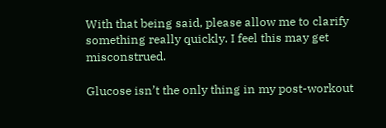With that being said, please allow me to clarify something really quickly. I feel this may get misconstrued.

Glucose isn’t the only thing in my post-workout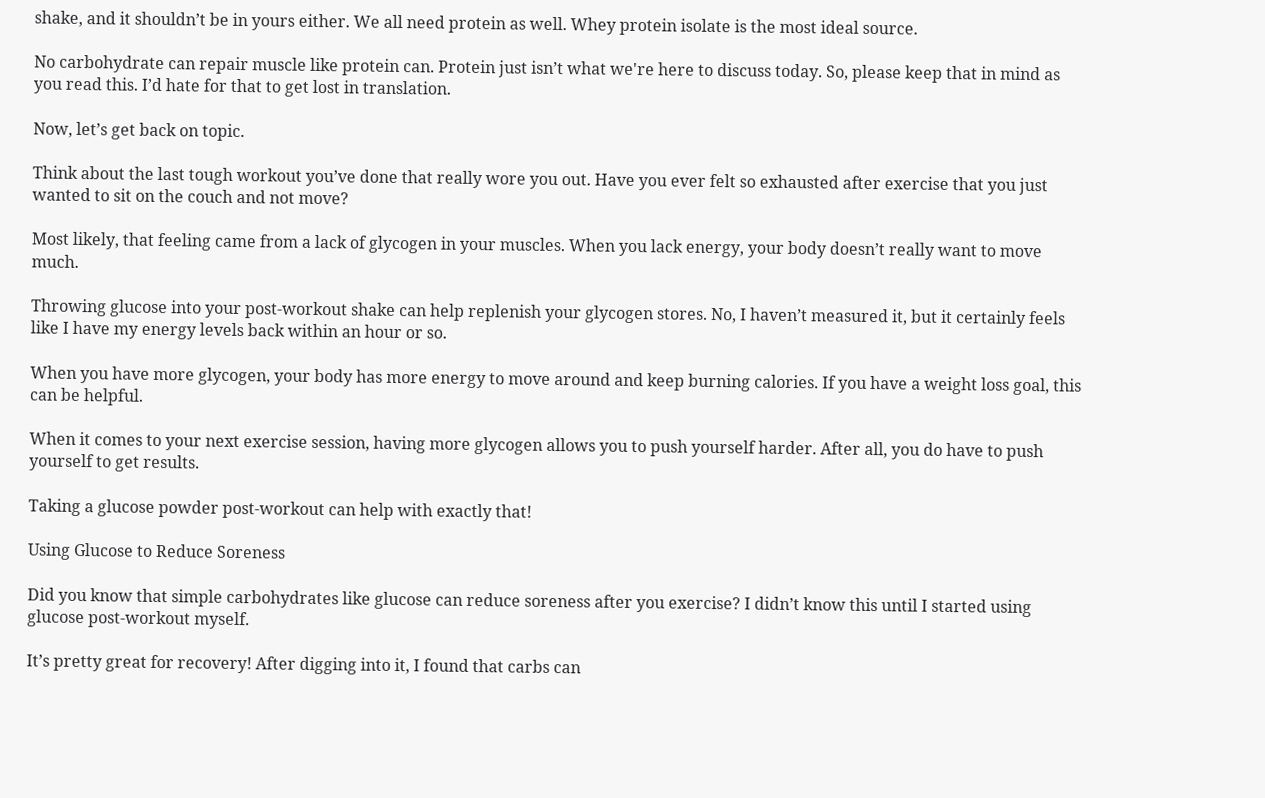shake, and it shouldn’t be in yours either. We all need protein as well. Whey protein isolate is the most ideal source.

No carbohydrate can repair muscle like protein can. Protein just isn’t what we're here to discuss today. So, please keep that in mind as you read this. I’d hate for that to get lost in translation.

Now, let’s get back on topic.

Think about the last tough workout you’ve done that really wore you out. Have you ever felt so exhausted after exercise that you just wanted to sit on the couch and not move?

Most likely, that feeling came from a lack of glycogen in your muscles. When you lack energy, your body doesn’t really want to move much.

Throwing glucose into your post-workout shake can help replenish your glycogen stores. No, I haven’t measured it, but it certainly feels like I have my energy levels back within an hour or so.

When you have more glycogen, your body has more energy to move around and keep burning calories. If you have a weight loss goal, this can be helpful.

When it comes to your next exercise session, having more glycogen allows you to push yourself harder. After all, you do have to push yourself to get results.

Taking a glucose powder post-workout can help with exactly that!

Using Glucose to Reduce Soreness

Did you know that simple carbohydrates like glucose can reduce soreness after you exercise? I didn’t know this until I started using glucose post-workout myself.

It’s pretty great for recovery! After digging into it, I found that carbs can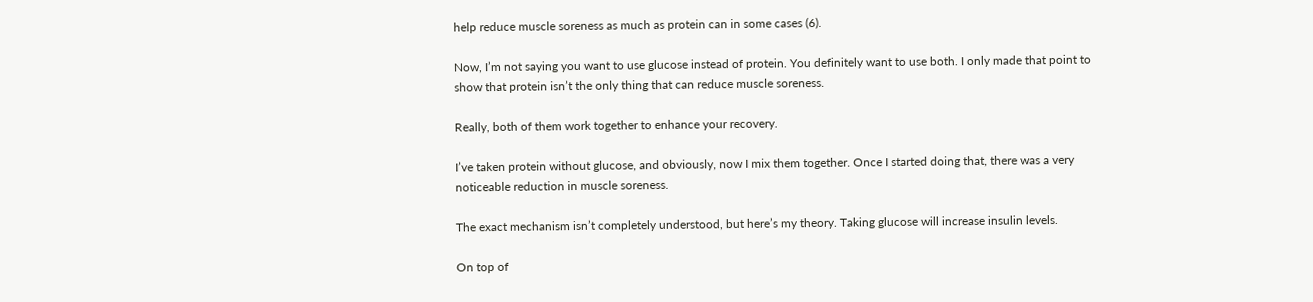help reduce muscle soreness as much as protein can in some cases (6).

Now, I’m not saying you want to use glucose instead of protein. You definitely want to use both. I only made that point to show that protein isn’t the only thing that can reduce muscle soreness.

Really, both of them work together to enhance your recovery.

I’ve taken protein without glucose, and obviously, now I mix them together. Once I started doing that, there was a very noticeable reduction in muscle soreness.

The exact mechanism isn’t completely understood, but here’s my theory. Taking glucose will increase insulin levels.

On top of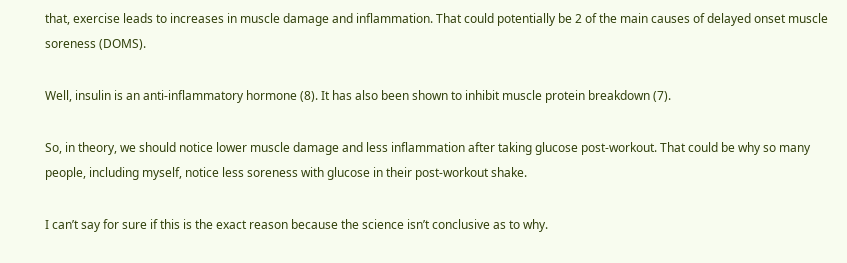that, exercise leads to increases in muscle damage and inflammation. That could potentially be 2 of the main causes of delayed onset muscle soreness (DOMS).

Well, insulin is an anti-inflammatory hormone (8). It has also been shown to inhibit muscle protein breakdown (7).

So, in theory, we should notice lower muscle damage and less inflammation after taking glucose post-workout. That could be why so many people, including myself, notice less soreness with glucose in their post-workout shake.

I can’t say for sure if this is the exact reason because the science isn’t conclusive as to why.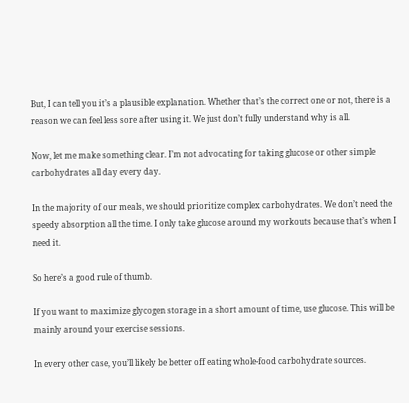But, I can tell you it’s a plausible explanation. Whether that’s the correct one or not, there is a reason we can feel less sore after using it. We just don’t fully understand why is all.

Now, let me make something clear. I’m not advocating for taking glucose or other simple carbohydrates all day every day.

In the majority of our meals, we should prioritize complex carbohydrates. We don’t need the speedy absorption all the time. I only take glucose around my workouts because that’s when I need it.

So here’s a good rule of thumb.

If you want to maximize glycogen storage in a short amount of time, use glucose. This will be mainly around your exercise sessions.

In every other case, you’ll likely be better off eating whole-food carbohydrate sources.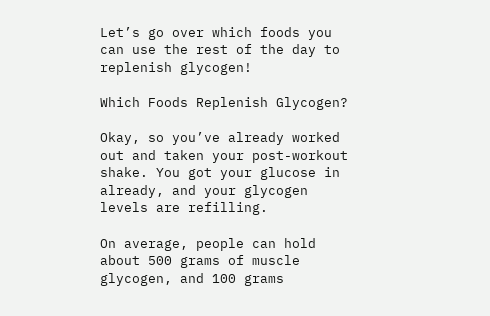Let’s go over which foods you can use the rest of the day to replenish glycogen!

Which Foods Replenish Glycogen?

Okay, so you’ve already worked out and taken your post-workout shake. You got your glucose in already, and your glycogen levels are refilling.

On average, people can hold about 500 grams of muscle glycogen, and 100 grams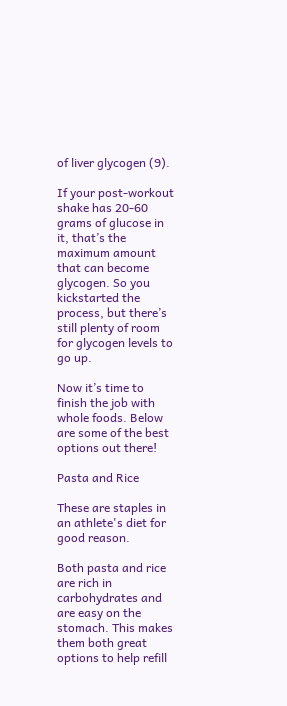of liver glycogen (9).

If your post-workout shake has 20-60 grams of glucose in it, that’s the maximum amount that can become glycogen. So you kickstarted the process, but there’s still plenty of room for glycogen levels to go up.

Now it’s time to finish the job with whole foods. Below are some of the best options out there!

Pasta and Rice

These are staples in an athlete's diet for good reason.

Both pasta and rice are rich in carbohydrates and are easy on the stomach. This makes them both great options to help refill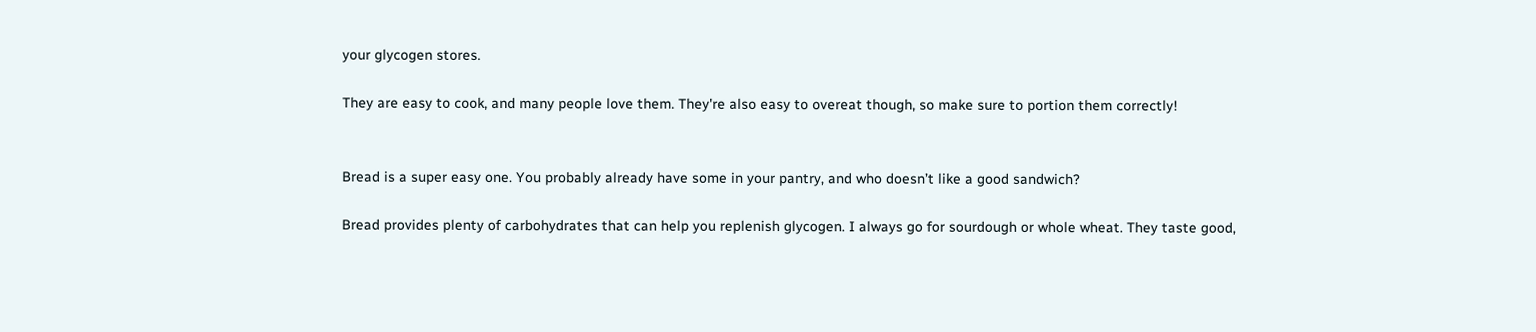your glycogen stores.

They are easy to cook, and many people love them. They're also easy to overeat though, so make sure to portion them correctly!


Bread is a super easy one. You probably already have some in your pantry, and who doesn’t like a good sandwich?

Bread provides plenty of carbohydrates that can help you replenish glycogen. I always go for sourdough or whole wheat. They taste good,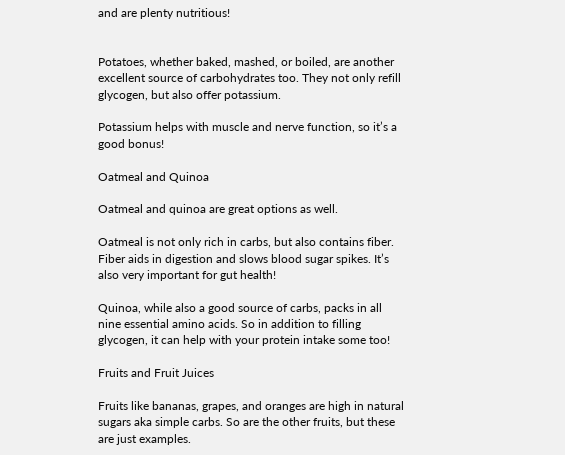and are plenty nutritious!


Potatoes, whether baked, mashed, or boiled, are another excellent source of carbohydrates too. They not only refill glycogen, but also offer potassium.

Potassium helps with muscle and nerve function, so it’s a good bonus!

Oatmeal and Quinoa

Oatmeal and quinoa are great options as well.

Oatmeal is not only rich in carbs, but also contains fiber. Fiber aids in digestion and slows blood sugar spikes. It’s also very important for gut health!

Quinoa, while also a good source of carbs, packs in all nine essential amino acids. So in addition to filling glycogen, it can help with your protein intake some too!

Fruits and Fruit Juices

Fruits like bananas, grapes, and oranges are high in natural sugars aka simple carbs. So are the other fruits, but these are just examples.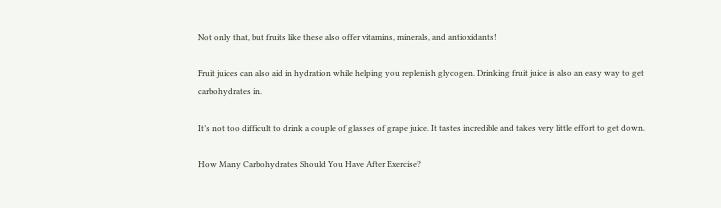Not only that, but fruits like these also offer vitamins, minerals, and antioxidants!

Fruit juices can also aid in hydration while helping you replenish glycogen. Drinking fruit juice is also an easy way to get carbohydrates in.

It’s not too difficult to drink a couple of glasses of grape juice. It tastes incredible and takes very little effort to get down.

How Many Carbohydrates Should You Have After Exercise?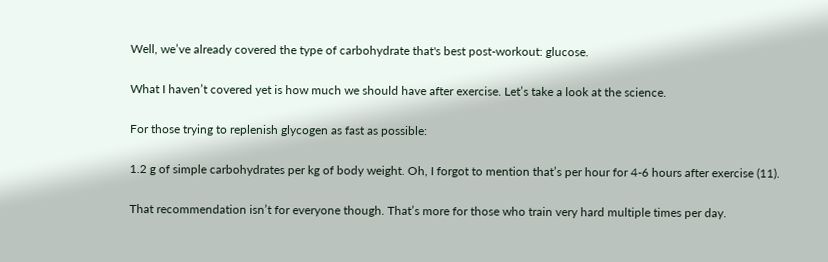Well, we’ve already covered the type of carbohydrate that's best post-workout: glucose.

What I haven’t covered yet is how much we should have after exercise. Let’s take a look at the science.

For those trying to replenish glycogen as fast as possible:

1.2 g of simple carbohydrates per kg of body weight. Oh, I forgot to mention that’s per hour for 4-6 hours after exercise (11).

That recommendation isn’t for everyone though. That’s more for those who train very hard multiple times per day.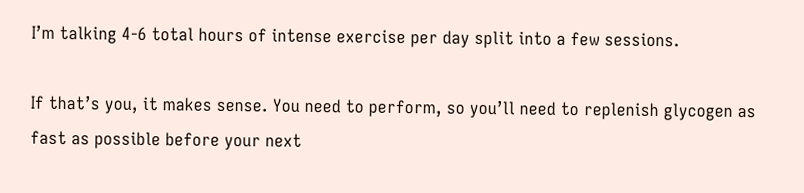I’m talking 4-6 total hours of intense exercise per day split into a few sessions.

If that’s you, it makes sense. You need to perform, so you’ll need to replenish glycogen as fast as possible before your next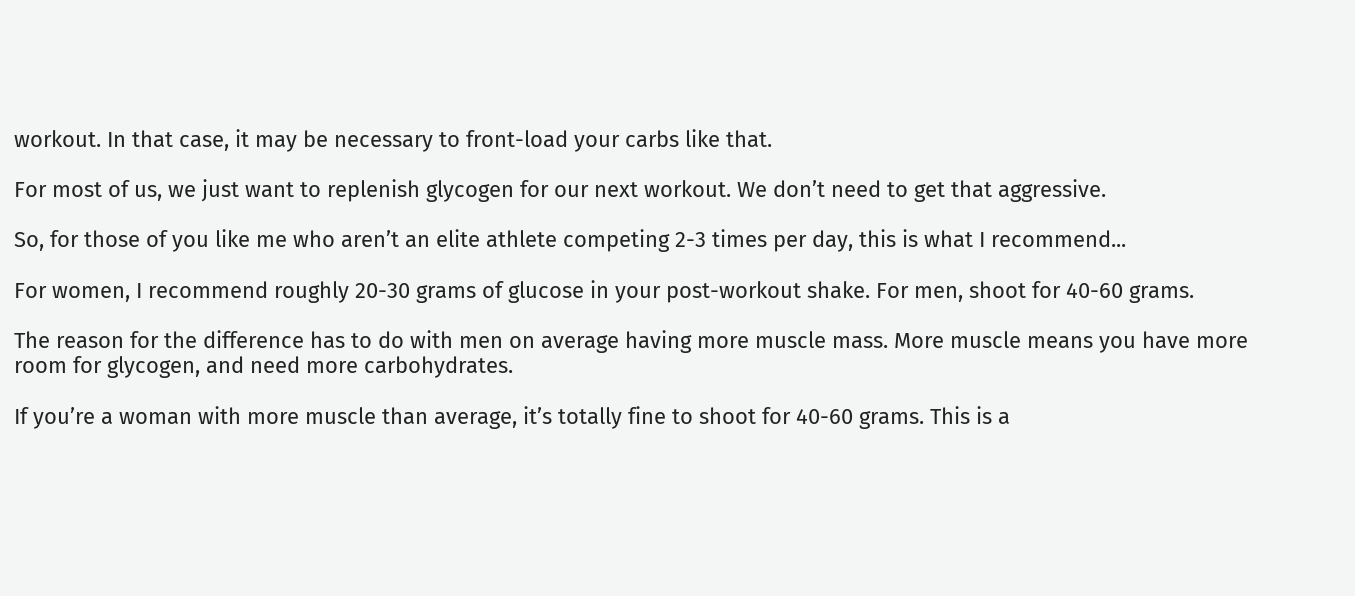workout. In that case, it may be necessary to front-load your carbs like that.

For most of us, we just want to replenish glycogen for our next workout. We don’t need to get that aggressive.

So, for those of you like me who aren’t an elite athlete competing 2-3 times per day, this is what I recommend...

For women, I recommend roughly 20-30 grams of glucose in your post-workout shake. For men, shoot for 40-60 grams.

The reason for the difference has to do with men on average having more muscle mass. More muscle means you have more room for glycogen, and need more carbohydrates.

If you’re a woman with more muscle than average, it’s totally fine to shoot for 40-60 grams. This is a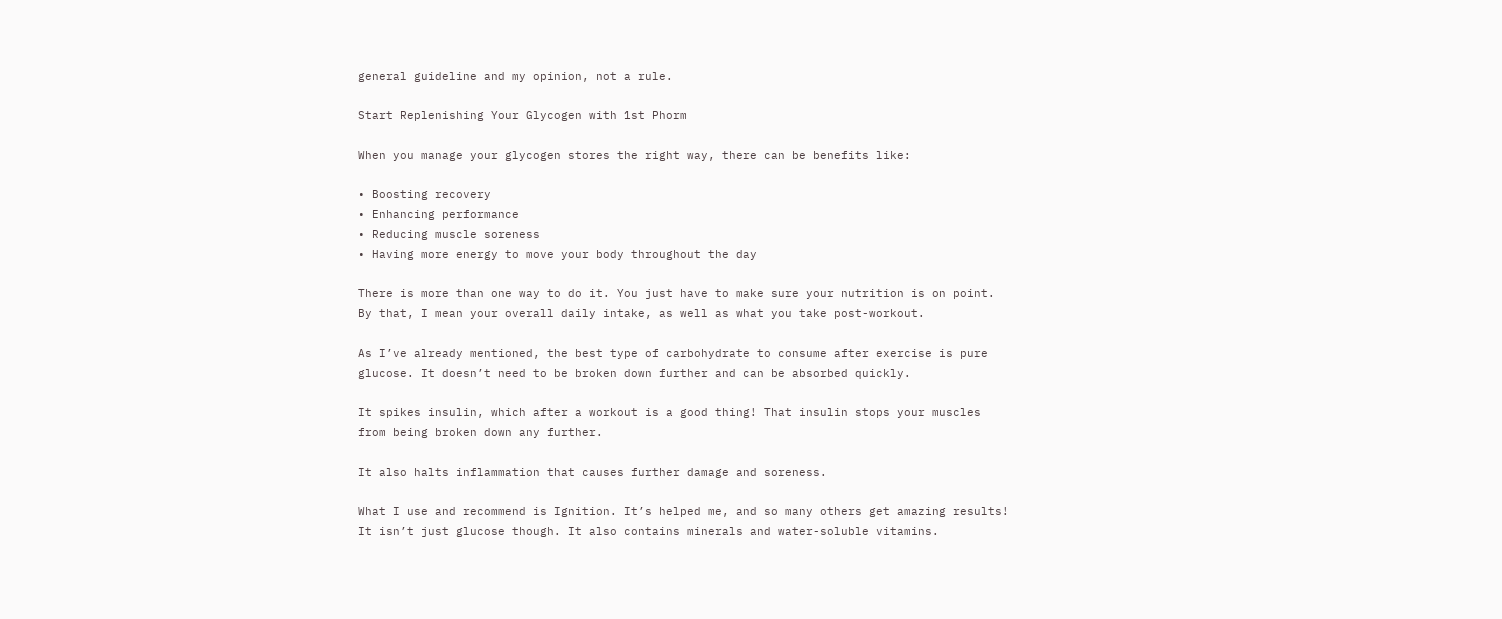general guideline and my opinion, not a rule.

Start Replenishing Your Glycogen with 1st Phorm

When you manage your glycogen stores the right way, there can be benefits like:

• Boosting recovery
• Enhancing performance
• Reducing muscle soreness
• Having more energy to move your body throughout the day

There is more than one way to do it. You just have to make sure your nutrition is on point. By that, I mean your overall daily intake, as well as what you take post-workout.

As I’ve already mentioned, the best type of carbohydrate to consume after exercise is pure glucose. It doesn’t need to be broken down further and can be absorbed quickly.

It spikes insulin, which after a workout is a good thing! That insulin stops your muscles from being broken down any further.

It also halts inflammation that causes further damage and soreness.

What I use and recommend is Ignition. It’s helped me, and so many others get amazing results! It isn’t just glucose though. It also contains minerals and water-soluble vitamins.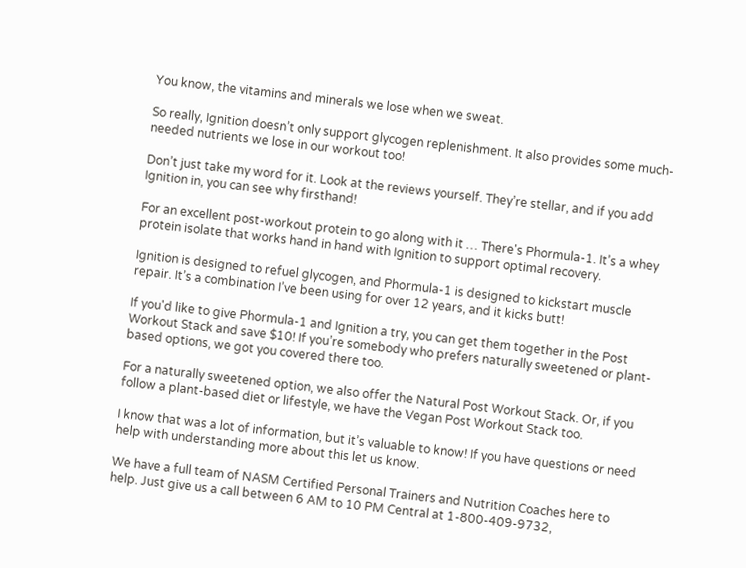You know, the vitamins and minerals we lose when we sweat.

So really, Ignition doesn’t only support glycogen replenishment. It also provides some much-needed nutrients we lose in our workout too!

Don’t just take my word for it. Look at the reviews yourself. They’re stellar, and if you add Ignition in, you can see why firsthand!

For an excellent post-workout protein to go along with it … There's Phormula-1. It’s a whey protein isolate that works hand in hand with Ignition to support optimal recovery.

Ignition is designed to refuel glycogen, and Phormula-1 is designed to kickstart muscle repair. It’s a combination I’ve been using for over 12 years, and it kicks butt!

If you'd like to give Phormula-1 and Ignition a try, you can get them together in the Post Workout Stack and save $10! If you’re somebody who prefers naturally sweetened or plant-based options, we got you covered there too.

For a naturally sweetened option, we also offer the Natural Post Workout Stack. Or, if you follow a plant-based diet or lifestyle, we have the Vegan Post Workout Stack too.

I know that was a lot of information, but it’s valuable to know! If you have questions or need help with understanding more about this let us know.

We have a full team of NASM Certified Personal Trainers and Nutrition Coaches here to help. Just give us a call between 6 AM to 10 PM Central at 1-800-409-9732,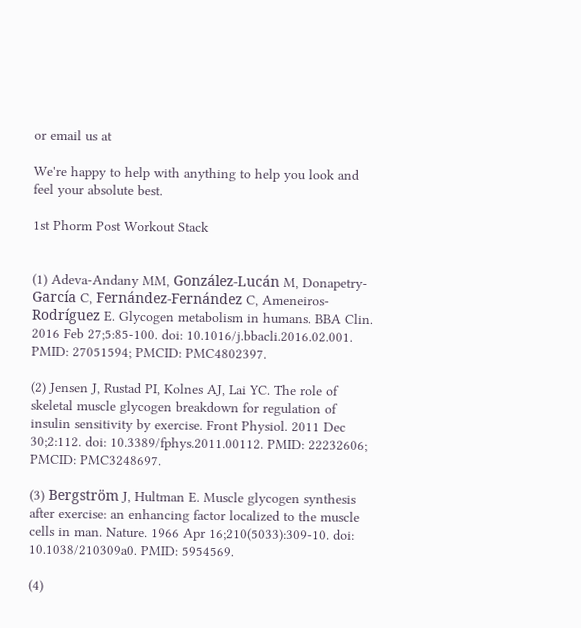or email us at

We're happy to help with anything to help you look and feel your absolute best.

1st Phorm Post Workout Stack


(1) Adeva-Andany MM, González-Lucán M, Donapetry-García C, Fernández-Fernández C, Ameneiros-Rodríguez E. Glycogen metabolism in humans. BBA Clin. 2016 Feb 27;5:85-100. doi: 10.1016/j.bbacli.2016.02.001. PMID: 27051594; PMCID: PMC4802397.

(2) Jensen J, Rustad PI, Kolnes AJ, Lai YC. The role of skeletal muscle glycogen breakdown for regulation of insulin sensitivity by exercise. Front Physiol. 2011 Dec 30;2:112. doi: 10.3389/fphys.2011.00112. PMID: 22232606; PMCID: PMC3248697.

(3) Bergström J, Hultman E. Muscle glycogen synthesis after exercise: an enhancing factor localized to the muscle cells in man. Nature. 1966 Apr 16;210(5033):309-10. doi: 10.1038/210309a0. PMID: 5954569.

(4)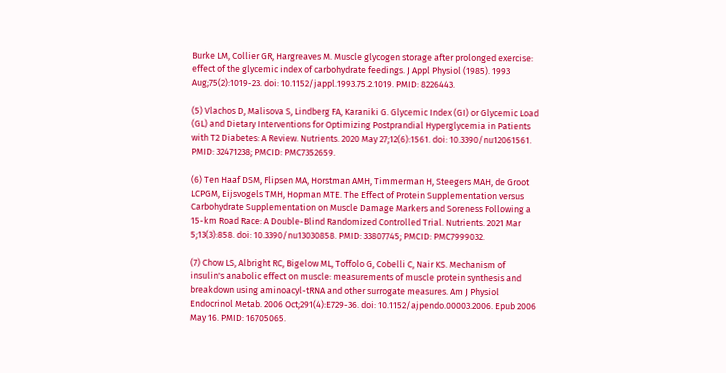Burke LM, Collier GR, Hargreaves M. Muscle glycogen storage after prolonged exercise: effect of the glycemic index of carbohydrate feedings. J Appl Physiol (1985). 1993 Aug;75(2):1019-23. doi: 10.1152/jappl.1993.75.2.1019. PMID: 8226443.

(5) Vlachos D, Malisova S, Lindberg FA, Karaniki G. Glycemic Index (GI) or Glycemic Load (GL) and Dietary Interventions for Optimizing Postprandial Hyperglycemia in Patients with T2 Diabetes: A Review. Nutrients. 2020 May 27;12(6):1561. doi: 10.3390/nu12061561. PMID: 32471238; PMCID: PMC7352659.

(6) Ten Haaf DSM, Flipsen MA, Horstman AMH, Timmerman H, Steegers MAH, de Groot LCPGM, Eijsvogels TMH, Hopman MTE. The Effect of Protein Supplementation versus Carbohydrate Supplementation on Muscle Damage Markers and Soreness Following a 15-km Road Race: A Double-Blind Randomized Controlled Trial. Nutrients. 2021 Mar 5;13(3):858. doi: 10.3390/nu13030858. PMID: 33807745; PMCID: PMC7999032.

(7) Chow LS, Albright RC, Bigelow ML, Toffolo G, Cobelli C, Nair KS. Mechanism of insulin's anabolic effect on muscle: measurements of muscle protein synthesis and breakdown using aminoacyl-tRNA and other surrogate measures. Am J Physiol Endocrinol Metab. 2006 Oct;291(4):E729-36. doi: 10.1152/ajpendo.00003.2006. Epub 2006 May 16. PMID: 16705065.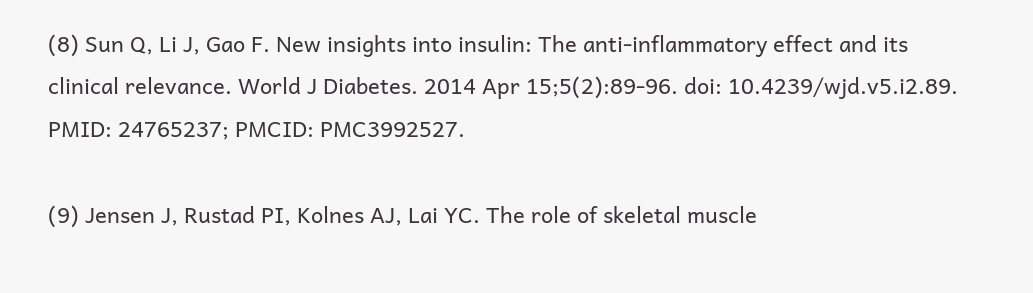(8) Sun Q, Li J, Gao F. New insights into insulin: The anti-inflammatory effect and its clinical relevance. World J Diabetes. 2014 Apr 15;5(2):89-96. doi: 10.4239/wjd.v5.i2.89. PMID: 24765237; PMCID: PMC3992527.

(9) Jensen J, Rustad PI, Kolnes AJ, Lai YC. The role of skeletal muscle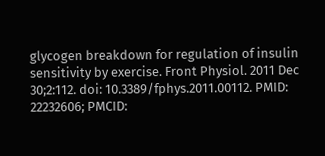glycogen breakdown for regulation of insulin sensitivity by exercise. Front Physiol. 2011 Dec 30;2:112. doi: 10.3389/fphys.2011.00112. PMID: 22232606; PMCID: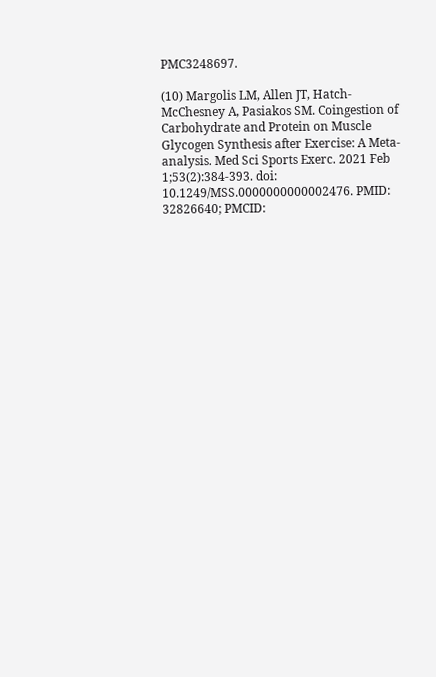PMC3248697.

(10) Margolis LM, Allen JT, Hatch-McChesney A, Pasiakos SM. Coingestion of Carbohydrate and Protein on Muscle Glycogen Synthesis after Exercise: A Meta-analysis. Med Sci Sports Exerc. 2021 Feb 1;53(2):384-393. doi: 10.1249/MSS.0000000000002476. PMID: 32826640; PMCID: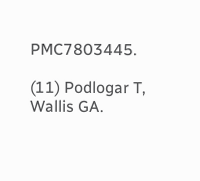PMC7803445.

(11) Podlogar T, Wallis GA.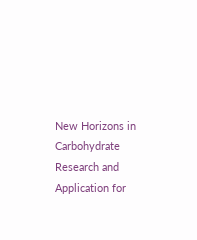New Horizons in Carbohydrate Research and Application for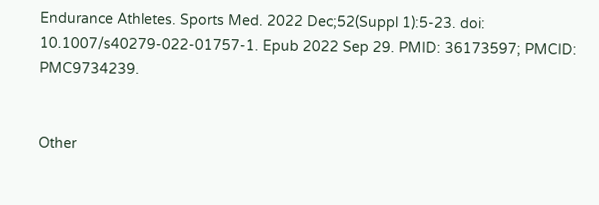Endurance Athletes. Sports Med. 2022 Dec;52(Suppl 1):5-23. doi: 10.1007/s40279-022-01757-1. Epub 2022 Sep 29. PMID: 36173597; PMCID: PMC9734239.


Other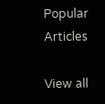Popular Articles

View all